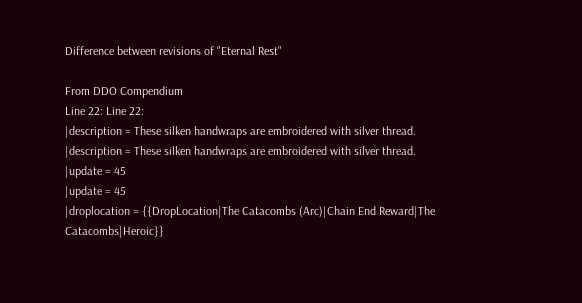Difference between revisions of "Eternal Rest"

From DDO Compendium
Line 22: Line 22:
|description = These silken handwraps are embroidered with silver thread.
|description = These silken handwraps are embroidered with silver thread.
|update = 45
|update = 45
|droplocation = {{DropLocation|The Catacombs (Arc)|Chain End Reward|The Catacombs|Heroic}}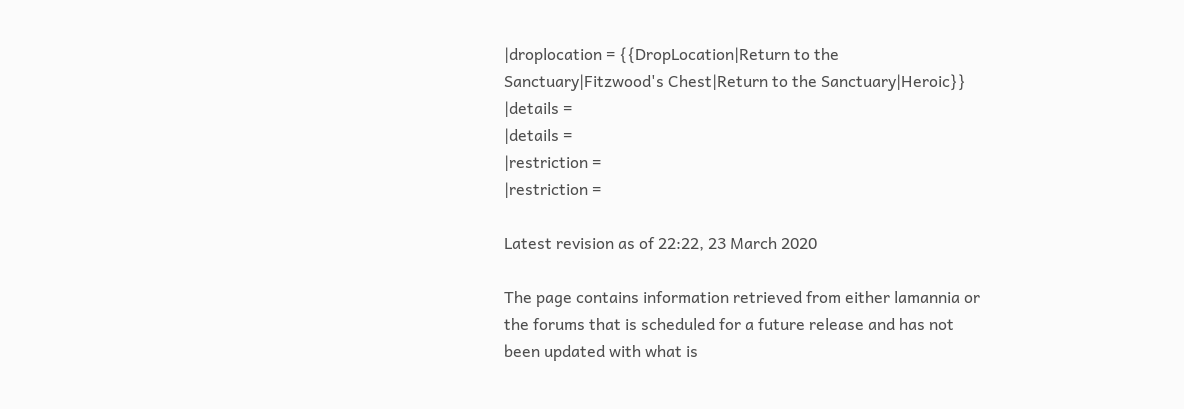|droplocation = {{DropLocation|Return to the Sanctuary|Fitzwood's Chest|Return to the Sanctuary|Heroic}}
|details =
|details =
|restriction =
|restriction =

Latest revision as of 22:22, 23 March 2020

The page contains information retrieved from either lamannia or the forums that is scheduled for a future release and has not been updated with what is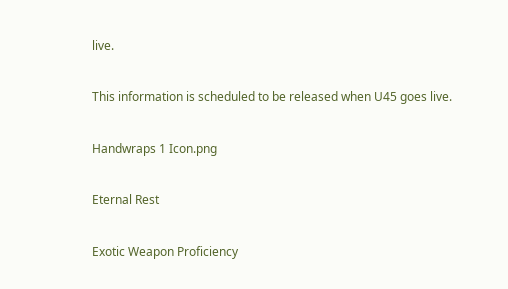live.

This information is scheduled to be released when U45 goes live.

Handwraps 1 Icon.png

Eternal Rest

Exotic Weapon Proficiency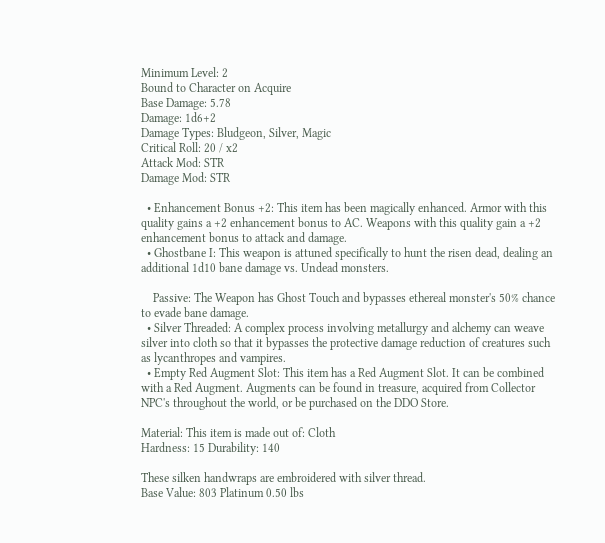Minimum Level: 2
Bound to Character on Acquire
Base Damage: 5.78
Damage: 1d6+2
Damage Types: Bludgeon, Silver, Magic
Critical Roll: 20 / x2
Attack Mod: STR
Damage Mod: STR

  • Enhancement Bonus +2: This item has been magically enhanced. Armor with this quality gains a +2 enhancement bonus to AC. Weapons with this quality gain a +2 enhancement bonus to attack and damage.
  • Ghostbane I: This weapon is attuned specifically to hunt the risen dead, dealing an additional 1d10 bane damage vs. Undead monsters.

    Passive: The Weapon has Ghost Touch and bypasses ethereal monster's 50% chance to evade bane damage.
  • Silver Threaded: A complex process involving metallurgy and alchemy can weave silver into cloth so that it bypasses the protective damage reduction of creatures such as lycanthropes and vampires.
  • Empty Red Augment Slot: This item has a Red Augment Slot. It can be combined with a Red Augment. Augments can be found in treasure, acquired from Collector NPC's throughout the world, or be purchased on the DDO Store.

Material: This item is made out of: Cloth
Hardness: 15 Durability: 140

These silken handwraps are embroidered with silver thread.
Base Value: 803 Platinum 0.50 lbs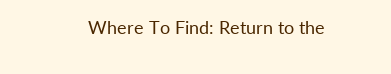Where To Find: Return to the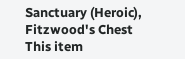Sanctuary (Heroic), Fitzwood's Chest
This item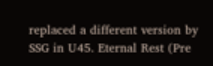replaced a different version by SSG in U45. Eternal Rest (Pre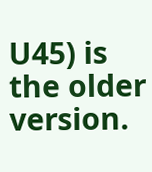U45) is the older version.